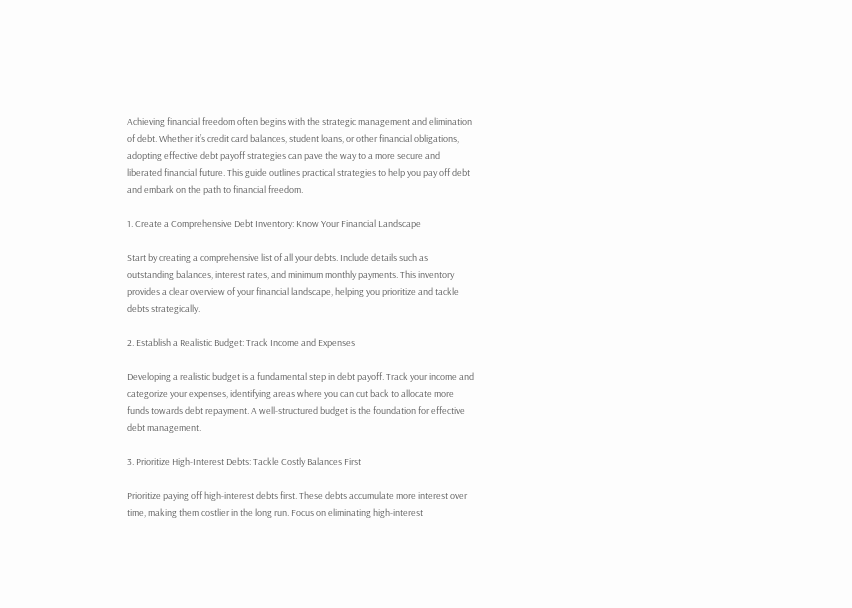Achieving financial freedom often begins with the strategic management and elimination of debt. Whether it’s credit card balances, student loans, or other financial obligations, adopting effective debt payoff strategies can pave the way to a more secure and liberated financial future. This guide outlines practical strategies to help you pay off debt and embark on the path to financial freedom.

1. Create a Comprehensive Debt Inventory: Know Your Financial Landscape

Start by creating a comprehensive list of all your debts. Include details such as outstanding balances, interest rates, and minimum monthly payments. This inventory provides a clear overview of your financial landscape, helping you prioritize and tackle debts strategically.

2. Establish a Realistic Budget: Track Income and Expenses

Developing a realistic budget is a fundamental step in debt payoff. Track your income and categorize your expenses, identifying areas where you can cut back to allocate more funds towards debt repayment. A well-structured budget is the foundation for effective debt management.

3. Prioritize High-Interest Debts: Tackle Costly Balances First

Prioritize paying off high-interest debts first. These debts accumulate more interest over time, making them costlier in the long run. Focus on eliminating high-interest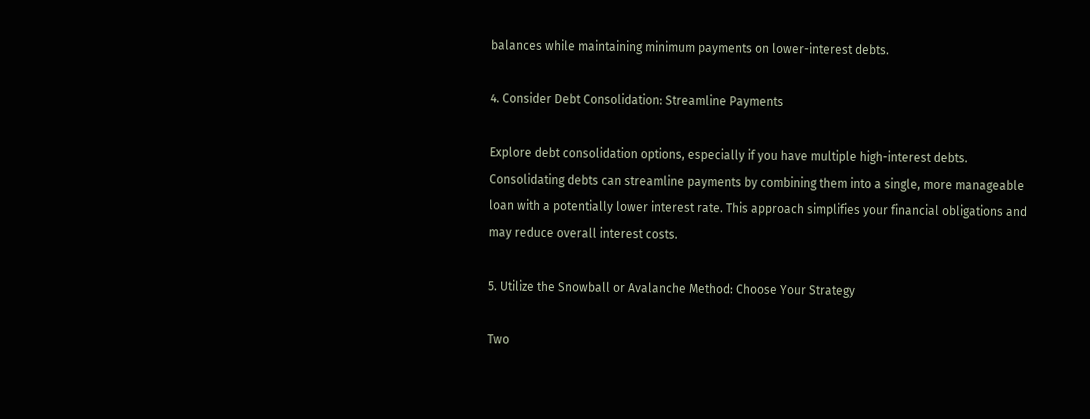balances while maintaining minimum payments on lower-interest debts.

4. Consider Debt Consolidation: Streamline Payments

Explore debt consolidation options, especially if you have multiple high-interest debts. Consolidating debts can streamline payments by combining them into a single, more manageable loan with a potentially lower interest rate. This approach simplifies your financial obligations and may reduce overall interest costs.

5. Utilize the Snowball or Avalanche Method: Choose Your Strategy

Two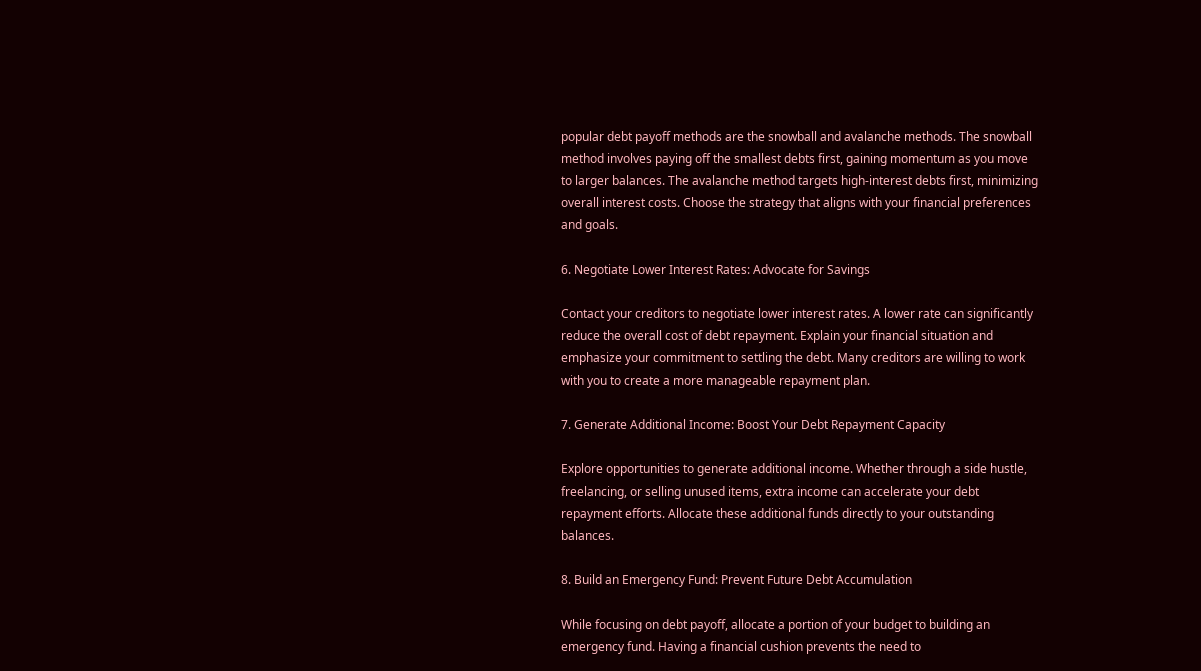popular debt payoff methods are the snowball and avalanche methods. The snowball method involves paying off the smallest debts first, gaining momentum as you move to larger balances. The avalanche method targets high-interest debts first, minimizing overall interest costs. Choose the strategy that aligns with your financial preferences and goals.

6. Negotiate Lower Interest Rates: Advocate for Savings

Contact your creditors to negotiate lower interest rates. A lower rate can significantly reduce the overall cost of debt repayment. Explain your financial situation and emphasize your commitment to settling the debt. Many creditors are willing to work with you to create a more manageable repayment plan.

7. Generate Additional Income: Boost Your Debt Repayment Capacity

Explore opportunities to generate additional income. Whether through a side hustle, freelancing, or selling unused items, extra income can accelerate your debt repayment efforts. Allocate these additional funds directly to your outstanding balances.

8. Build an Emergency Fund: Prevent Future Debt Accumulation

While focusing on debt payoff, allocate a portion of your budget to building an emergency fund. Having a financial cushion prevents the need to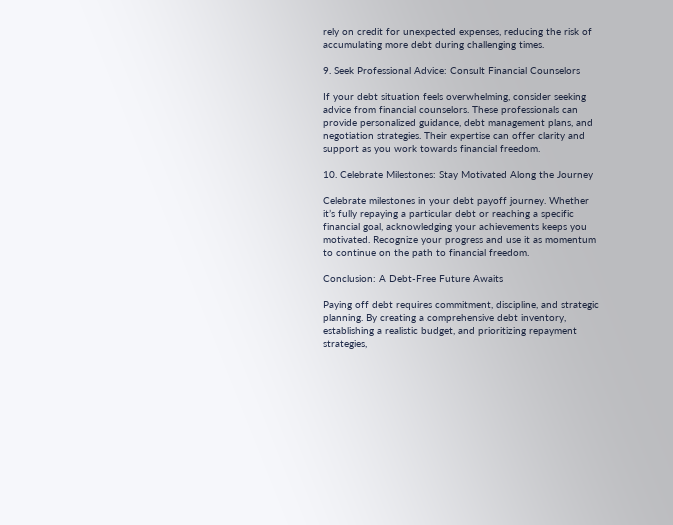rely on credit for unexpected expenses, reducing the risk of accumulating more debt during challenging times.

9. Seek Professional Advice: Consult Financial Counselors

If your debt situation feels overwhelming, consider seeking advice from financial counselors. These professionals can provide personalized guidance, debt management plans, and negotiation strategies. Their expertise can offer clarity and support as you work towards financial freedom.

10. Celebrate Milestones: Stay Motivated Along the Journey

Celebrate milestones in your debt payoff journey. Whether it’s fully repaying a particular debt or reaching a specific financial goal, acknowledging your achievements keeps you motivated. Recognize your progress and use it as momentum to continue on the path to financial freedom.

Conclusion: A Debt-Free Future Awaits

Paying off debt requires commitment, discipline, and strategic planning. By creating a comprehensive debt inventory, establishing a realistic budget, and prioritizing repayment strategies,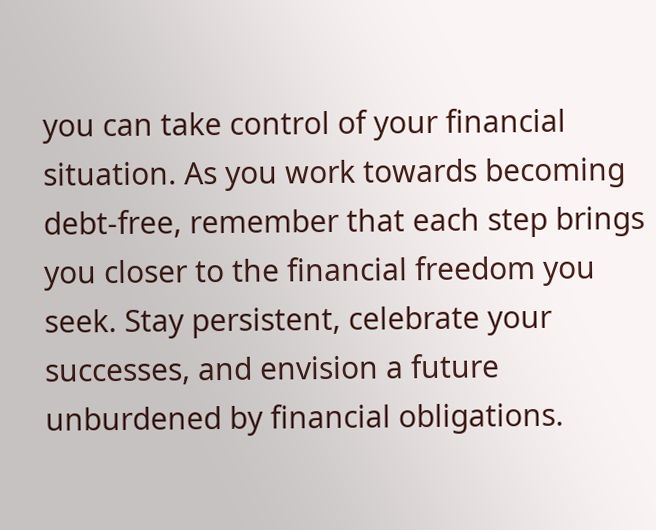you can take control of your financial situation. As you work towards becoming debt-free, remember that each step brings you closer to the financial freedom you seek. Stay persistent, celebrate your successes, and envision a future unburdened by financial obligations.